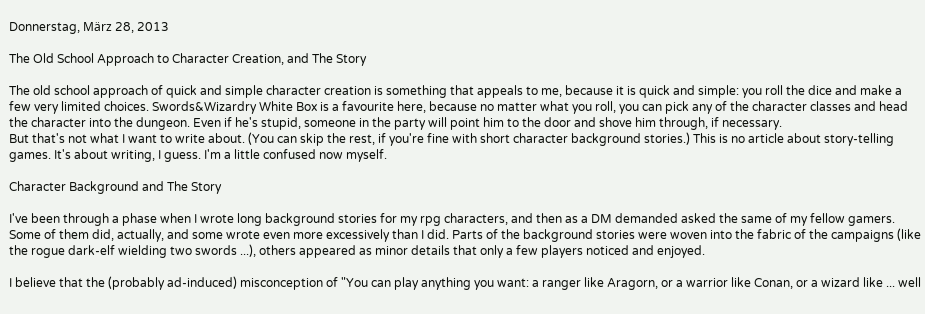Donnerstag, März 28, 2013

The Old School Approach to Character Creation, and The Story

The old school approach of quick and simple character creation is something that appeals to me, because it is quick and simple: you roll the dice and make a few very limited choices. Swords&Wizardry White Box is a favourite here, because no matter what you roll, you can pick any of the character classes and head the character into the dungeon. Even if he's stupid, someone in the party will point him to the door and shove him through, if necessary.
But that's not what I want to write about. (You can skip the rest, if you're fine with short character background stories.) This is no article about story-telling games. It's about writing, I guess. I'm a little confused now myself.

Character Background and The Story

I've been through a phase when I wrote long background stories for my rpg characters, and then as a DM demanded asked the same of my fellow gamers. Some of them did, actually, and some wrote even more excessively than I did. Parts of the background stories were woven into the fabric of the campaigns (like the rogue dark-elf wielding two swords ...), others appeared as minor details that only a few players noticed and enjoyed.

I believe that the (probably ad-induced) misconception of "You can play anything you want: a ranger like Aragorn, or a warrior like Conan, or a wizard like ... well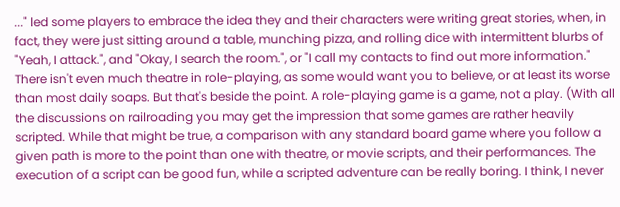..." led some players to embrace the idea they and their characters were writing great stories, when, in fact, they were just sitting around a table, munching pizza, and rolling dice with intermittent blurbs of "Yeah, I attack.", and "Okay, I search the room.", or "I call my contacts to find out more information." There isn't even much theatre in role-playing, as some would want you to believe, or at least its worse than most daily soaps. But that's beside the point. A role-playing game is a game, not a play. (With all the discussions on railroading you may get the impression that some games are rather heavily scripted. While that might be true, a comparison with any standard board game where you follow a given path is more to the point than one with theatre, or movie scripts, and their performances. The execution of a script can be good fun, while a scripted adventure can be really boring. I think, I never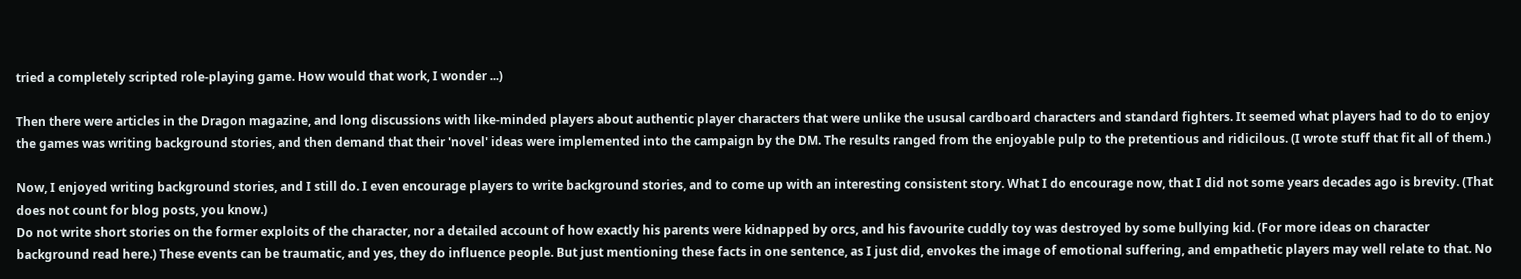tried a completely scripted role-playing game. How would that work, I wonder ...)

Then there were articles in the Dragon magazine, and long discussions with like-minded players about authentic player characters that were unlike the ususal cardboard characters and standard fighters. It seemed what players had to do to enjoy the games was writing background stories, and then demand that their 'novel' ideas were implemented into the campaign by the DM. The results ranged from the enjoyable pulp to the pretentious and ridicilous. (I wrote stuff that fit all of them.)

Now, I enjoyed writing background stories, and I still do. I even encourage players to write background stories, and to come up with an interesting consistent story. What I do encourage now, that I did not some years decades ago is brevity. (That does not count for blog posts, you know.)
Do not write short stories on the former exploits of the character, nor a detailed account of how exactly his parents were kidnapped by orcs, and his favourite cuddly toy was destroyed by some bullying kid. (For more ideas on character background read here.) These events can be traumatic, and yes, they do influence people. But just mentioning these facts in one sentence, as I just did, envokes the image of emotional suffering, and empathetic players may well relate to that. No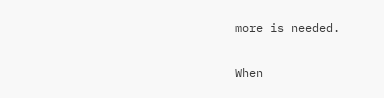more is needed.

When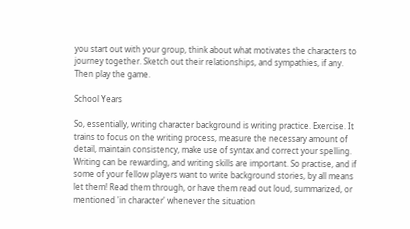you start out with your group, think about what motivates the characters to journey together. Sketch out their relationships, and sympathies, if any. Then play the game.

School Years

So, essentially, writing character background is writing practice. Exercise. It trains to focus on the writing process, measure the necessary amount of detail, maintain consistency, make use of syntax and correct your spelling. Writing can be rewarding, and writing skills are important. So practise, and if some of your fellow players want to write background stories, by all means let them! Read them through, or have them read out loud, summarized, or mentioned 'in character' whenever the situation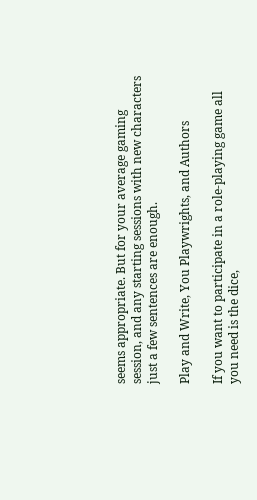seems appropriate. But for your average gaming session, and any starting sessions with new characters just a few sentences are enough.

Play and Write, You Playwrights, and Authors

If you want to participate in a role-playing game all you need is the dice,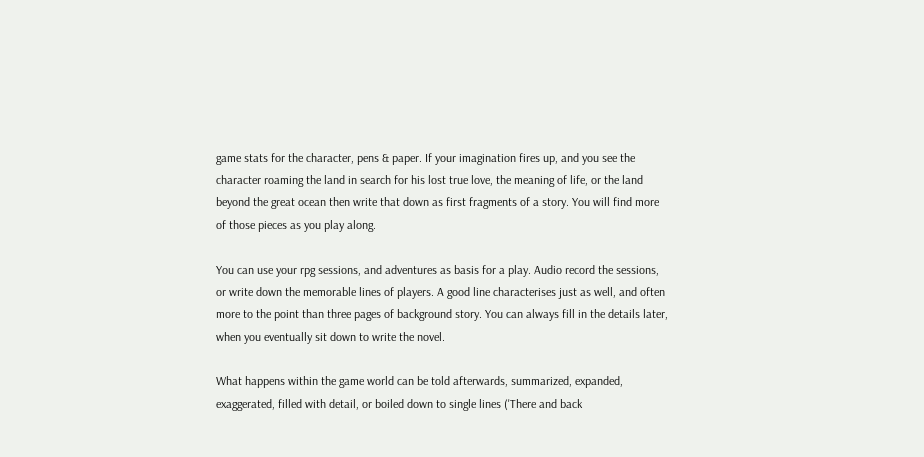game stats for the character, pens & paper. If your imagination fires up, and you see the character roaming the land in search for his lost true love, the meaning of life, or the land beyond the great ocean then write that down as first fragments of a story. You will find more of those pieces as you play along.

You can use your rpg sessions, and adventures as basis for a play. Audio record the sessions, or write down the memorable lines of players. A good line characterises just as well, and often more to the point than three pages of background story. You can always fill in the details later, when you eventually sit down to write the novel.

What happens within the game world can be told afterwards, summarized, expanded, exaggerated, filled with detail, or boiled down to single lines ('There and back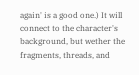again' is a good one.) It will connect to the character's background, but wether the fragments, threads, and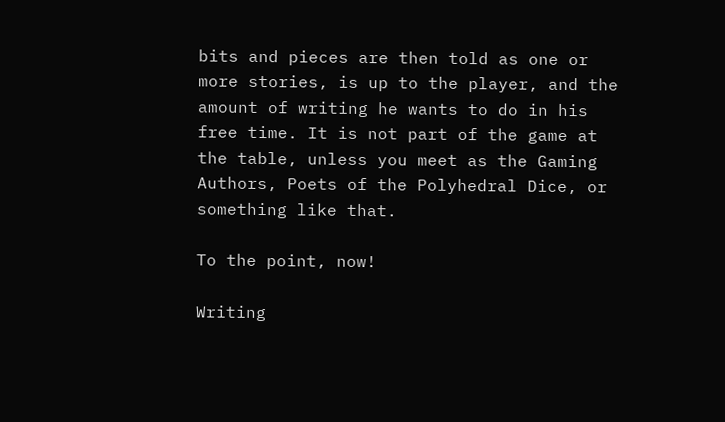bits and pieces are then told as one or more stories, is up to the player, and the amount of writing he wants to do in his free time. It is not part of the game at the table, unless you meet as the Gaming Authors, Poets of the Polyhedral Dice, or something like that.

To the point, now!

Writing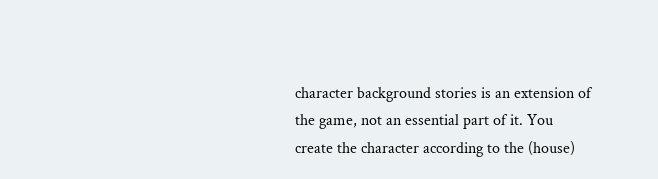character background stories is an extension of the game, not an essential part of it. You create the character according to the (house)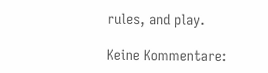rules, and play.

Keine Kommentare: